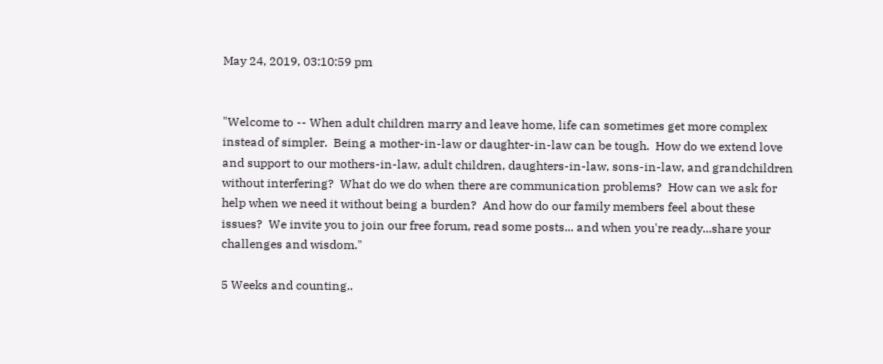May 24, 2019, 03:10:59 pm


"Welcome to -- When adult children marry and leave home, life can sometimes get more complex instead of simpler.  Being a mother-in-law or daughter-in-law can be tough.  How do we extend love and support to our mothers-in-law, adult children, daughters-in-law, sons-in-law, and grandchildren without interfering?  What do we do when there are communication problems?  How can we ask for help when we need it without being a burden?  And how do our family members feel about these issues?  We invite you to join our free forum, read some posts... and when you're ready...share your challenges and wisdom."

5 Weeks and counting..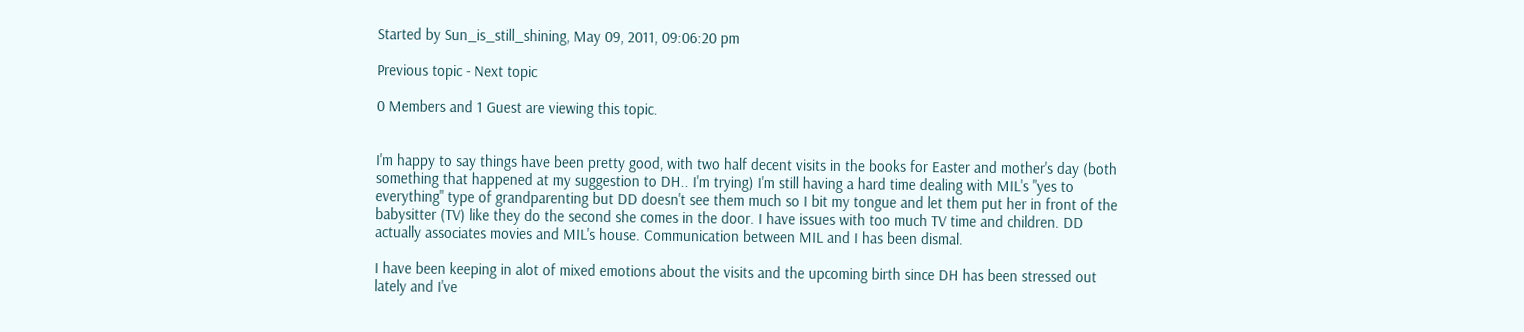Started by Sun_is_still_shining, May 09, 2011, 09:06:20 pm

Previous topic - Next topic

0 Members and 1 Guest are viewing this topic.


I'm happy to say things have been pretty good, with two half decent visits in the books for Easter and mother's day (both something that happened at my suggestion to DH.. I'm trying) I'm still having a hard time dealing with MIL's "yes to everything" type of grandparenting but DD doesn't see them much so I bit my tongue and let them put her in front of the babysitter (TV) like they do the second she comes in the door. I have issues with too much TV time and children. DD actually associates movies and MIL's house. Communication between MIL and I has been dismal.

I have been keeping in alot of mixed emotions about the visits and the upcoming birth since DH has been stressed out lately and I've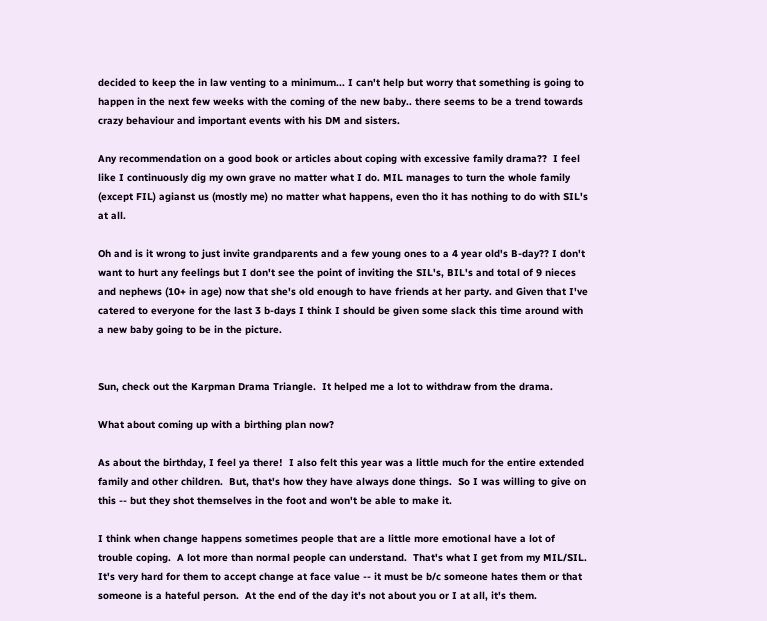decided to keep the in law venting to a minimum... I can't help but worry that something is going to happen in the next few weeks with the coming of the new baby.. there seems to be a trend towards crazy behaviour and important events with his DM and sisters.

Any recommendation on a good book or articles about coping with excessive family drama??  I feel like I continuously dig my own grave no matter what I do. MIL manages to turn the whole family (except FIL) agianst us (mostly me) no matter what happens, even tho it has nothing to do with SIL's at all.

Oh and is it wrong to just invite grandparents and a few young ones to a 4 year old's B-day?? I don't want to hurt any feelings but I don't see the point of inviting the SIL's, BIL's and total of 9 nieces and nephews (10+ in age) now that she's old enough to have friends at her party. and Given that I've catered to everyone for the last 3 b-days I think I should be given some slack this time around with a new baby going to be in the picture.


Sun, check out the Karpman Drama Triangle.  It helped me a lot to withdraw from the drama.

What about coming up with a birthing plan now?

As about the birthday, I feel ya there!  I also felt this year was a little much for the entire extended family and other children.  But, that's how they have always done things.  So I was willing to give on this -- but they shot themselves in the foot and won't be able to make it.

I think when change happens sometimes people that are a little more emotional have a lot of trouble coping.  A lot more than normal people can understand.  That's what I get from my MIL/SIL.  It's very hard for them to accept change at face value -- it must be b/c someone hates them or that someone is a hateful person.  At the end of the day it's not about you or I at all, it's them.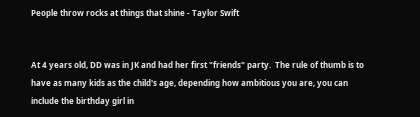People throw rocks at things that shine - Taylor Swift


At 4 years old, DD was in JK and had her first "friends" party.  The rule of thumb is to have as many kids as the child's age, depending how ambitious you are, you can include the birthday girl in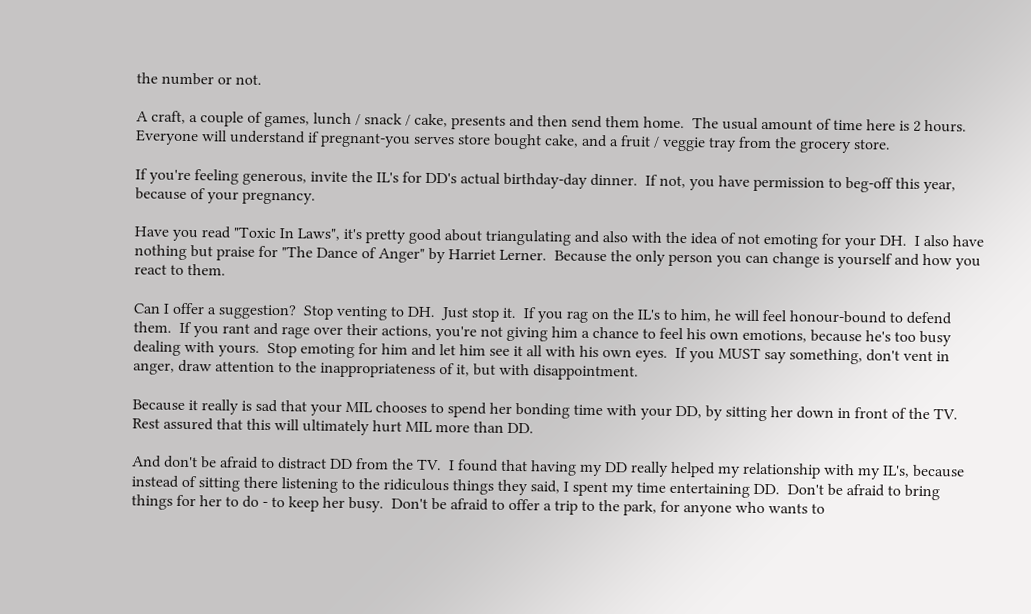the number or not.

A craft, a couple of games, lunch / snack / cake, presents and then send them home.  The usual amount of time here is 2 hours.  Everyone will understand if pregnant-you serves store bought cake, and a fruit / veggie tray from the grocery store.

If you're feeling generous, invite the IL's for DD's actual birthday-day dinner.  If not, you have permission to beg-off this year, because of your pregnancy.

Have you read "Toxic In Laws", it's pretty good about triangulating and also with the idea of not emoting for your DH.  I also have nothing but praise for "The Dance of Anger" by Harriet Lerner.  Because the only person you can change is yourself and how you react to them.

Can I offer a suggestion?  Stop venting to DH.  Just stop it.  If you rag on the IL's to him, he will feel honour-bound to defend them.  If you rant and rage over their actions, you're not giving him a chance to feel his own emotions, because he's too busy dealing with yours.  Stop emoting for him and let him see it all with his own eyes.  If you MUST say something, don't vent in anger, draw attention to the inappropriateness of it, but with disappointment.

Because it really is sad that your MIL chooses to spend her bonding time with your DD, by sitting her down in front of the TV.  Rest assured that this will ultimately hurt MIL more than DD.

And don't be afraid to distract DD from the TV.  I found that having my DD really helped my relationship with my IL's, because instead of sitting there listening to the ridiculous things they said, I spent my time entertaining DD.  Don't be afraid to bring things for her to do - to keep her busy.  Don't be afraid to offer a trip to the park, for anyone who wants to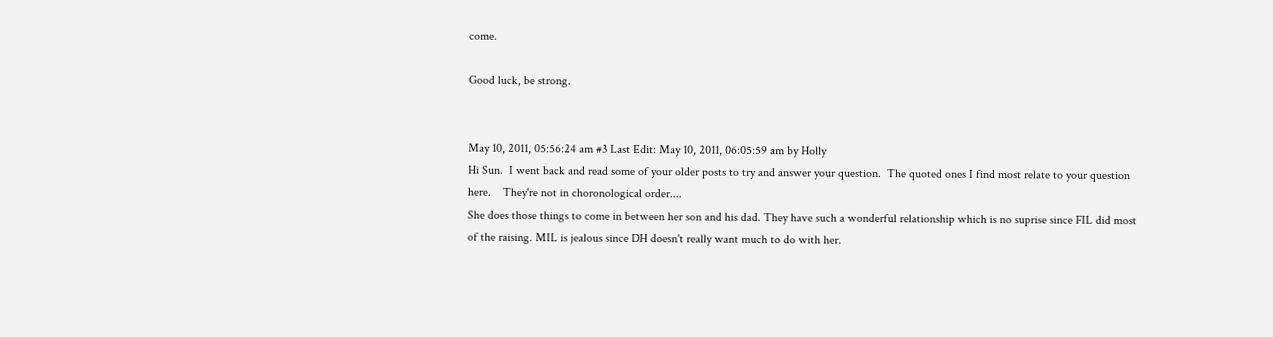come.

Good luck, be strong.


May 10, 2011, 05:56:24 am #3 Last Edit: May 10, 2011, 06:05:59 am by Holly
Hi Sun.  I went back and read some of your older posts to try and answer your question.  The quoted ones I find most relate to your question here.    They're not in choronological order....
She does those things to come in between her son and his dad. They have such a wonderful relationship which is no suprise since FIL did most of the raising. MIL is jealous since DH doesn't really want much to do with her.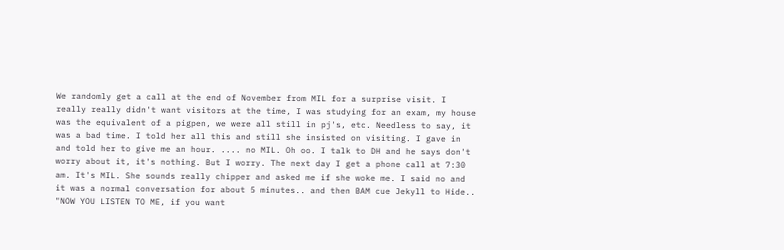We randomly get a call at the end of November from MIL for a surprise visit. I really really didn't want visitors at the time, I was studying for an exam, my house was the equivalent of a pigpen, we were all still in pj's, etc. Needless to say, it was a bad time. I told her all this and still she insisted on visiting. I gave in and told her to give me an hour. .... no MIL. Oh oo. I talk to DH and he says don't worry about it, it's nothing. But I worry. The next day I get a phone call at 7:30 am. It's MIL. She sounds really chipper and asked me if she woke me. I said no and it was a normal conversation for about 5 minutes.. and then BAM cue Jekyll to Hide.. "NOW YOU LISTEN TO ME, if you want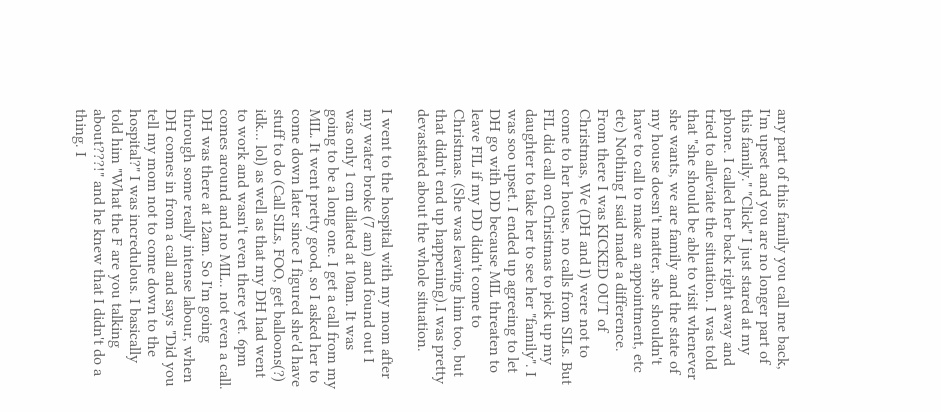any part of this family you call me back, I'm upset and you are no longer part of this family." "Click" I just stared at my phone. I called her back right away and tried to alleviate the situation. I was told that "she should be able to visit whenever she wants, we are family and the state of my house doesn't matter, she shouldn't have to call to make an appointment, etc etc) Nothing I said made a difference. From there I was KICKED OUT of Christmas, We (DH and I) were not to come to her house, no calls from SILs. But FIL did call on Christmas to pick up my daughter to take her to see her "family". I was soo upset. I ended up agreeing to let DH go with DD because MIL threaten to leave FIL if my DD didn't come to Christmas. (She was leaving him too, but that didn't end up happening).I was pretty devastated about the whole situation.

I went to the hospital with my mom after my water broke (7 am) and found out I was only 1 cm dilated at 10am. It was going to be a long one. I get a call from my MIL. It went pretty good, so I asked her to come down later since I figured she'd have stuff to do (Call SILs, FOO, get balloons(?) idk... lol) as well as that my DH had went to work and wasn't even there yet. 6pm comes around and no MIL.. not even a call. DH was there at 12am. So I'm going through some really intense labour, when DH comes in from a call and says "Did you tell my mom not to come down to the hospital?" I was incredulous. I basically told him "What the F are you talking about???!" and he knew that I didn't do a thing. I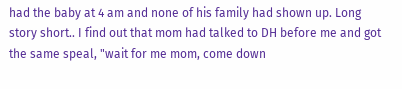had the baby at 4 am and none of his family had shown up. Long story short.. I find out that mom had talked to DH before me and got the same speal, "wait for me mom, come down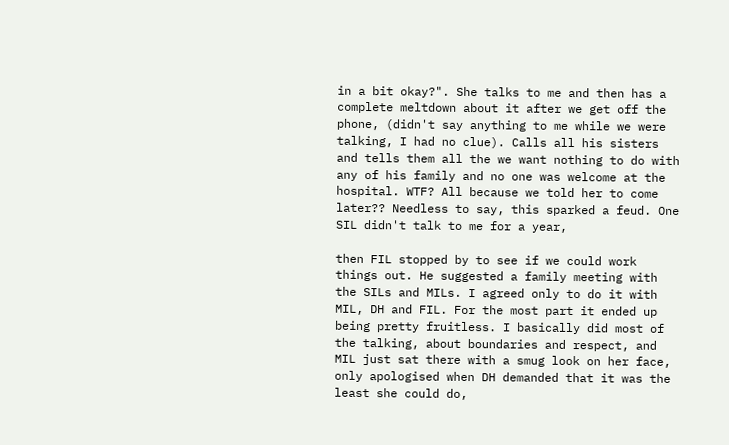in a bit okay?". She talks to me and then has a complete meltdown about it after we get off the phone, (didn't say anything to me while we were talking, I had no clue). Calls all his sisters and tells them all the we want nothing to do with any of his family and no one was welcome at the hospital. WTF? All because we told her to come later?? Needless to say, this sparked a feud. One SIL didn't talk to me for a year,

then FIL stopped by to see if we could work things out. He suggested a family meeting with the SILs and MILs. I agreed only to do it with MIL, DH and FIL. For the most part it ended up being pretty fruitless. I basically did most of the talking, about boundaries and respect, and MIL just sat there with a smug look on her face, only apologised when DH demanded that it was the least she could do,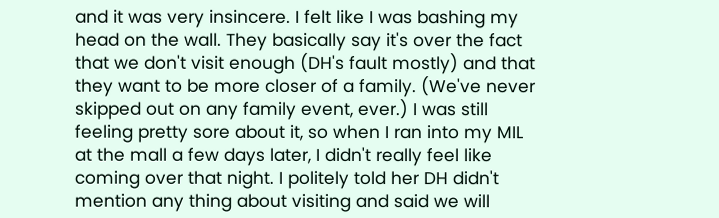and it was very insincere. I felt like I was bashing my head on the wall. They basically say it's over the fact that we don't visit enough (DH's fault mostly) and that they want to be more closer of a family. (We've never skipped out on any family event, ever.) I was still feeling pretty sore about it, so when I ran into my MIL at the mall a few days later, I didn't really feel like coming over that night. I politely told her DH didn't mention any thing about visiting and said we will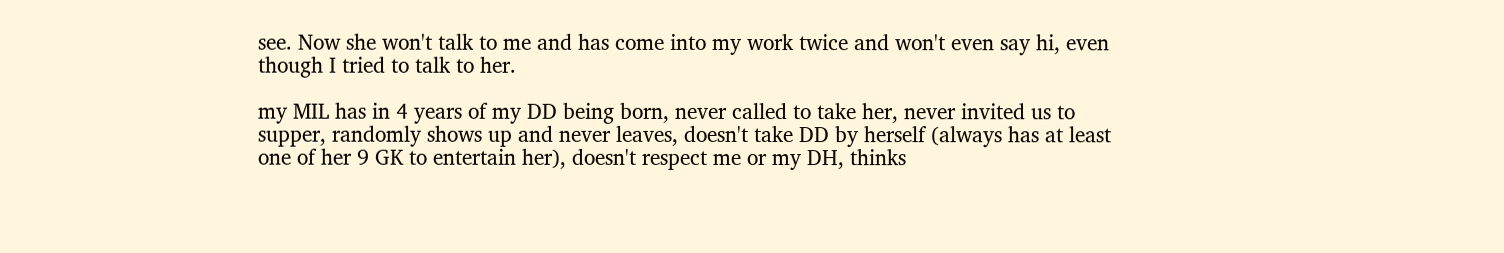see. Now she won't talk to me and has come into my work twice and won't even say hi, even though I tried to talk to her.

my MIL has in 4 years of my DD being born, never called to take her, never invited us to supper, randomly shows up and never leaves, doesn't take DD by herself (always has at least one of her 9 GK to entertain her), doesn't respect me or my DH, thinks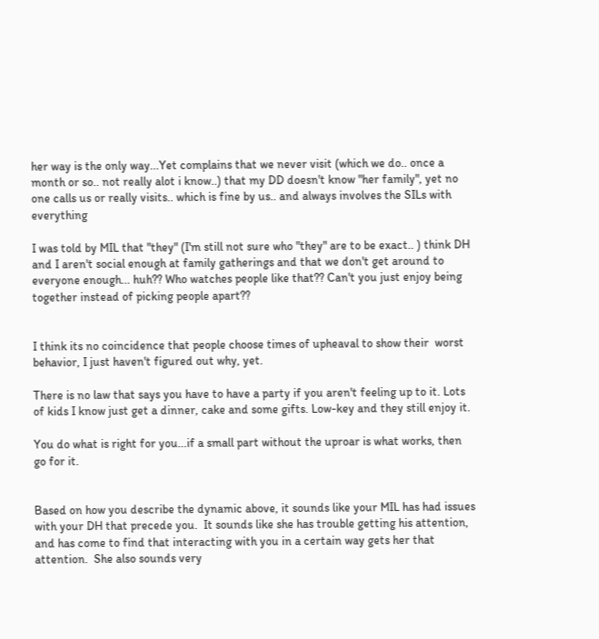her way is the only way...Yet complains that we never visit (which we do.. once a month or so.. not really alot i know..) that my DD doesn't know "her family", yet no one calls us or really visits.. which is fine by us.. and always involves the SILs with everything

I was told by MIL that "they" (I'm still not sure who "they" are to be exact.. ) think DH and I aren't social enough at family gatherings and that we don't get around to everyone enough... huh?? Who watches people like that?? Can't you just enjoy being together instead of picking people apart??


I think its no coincidence that people choose times of upheaval to show their  worst behavior, I just haven't figured out why, yet.

There is no law that says you have to have a party if you aren't feeling up to it. Lots of kids I know just get a dinner, cake and some gifts. Low-key and they still enjoy it.

You do what is right for you...if a small part without the uproar is what works, then go for it.


Based on how you describe the dynamic above, it sounds like your MIL has had issues with your DH that precede you.  It sounds like she has trouble getting his attention, and has come to find that interacting with you in a certain way gets her that attention.  She also sounds very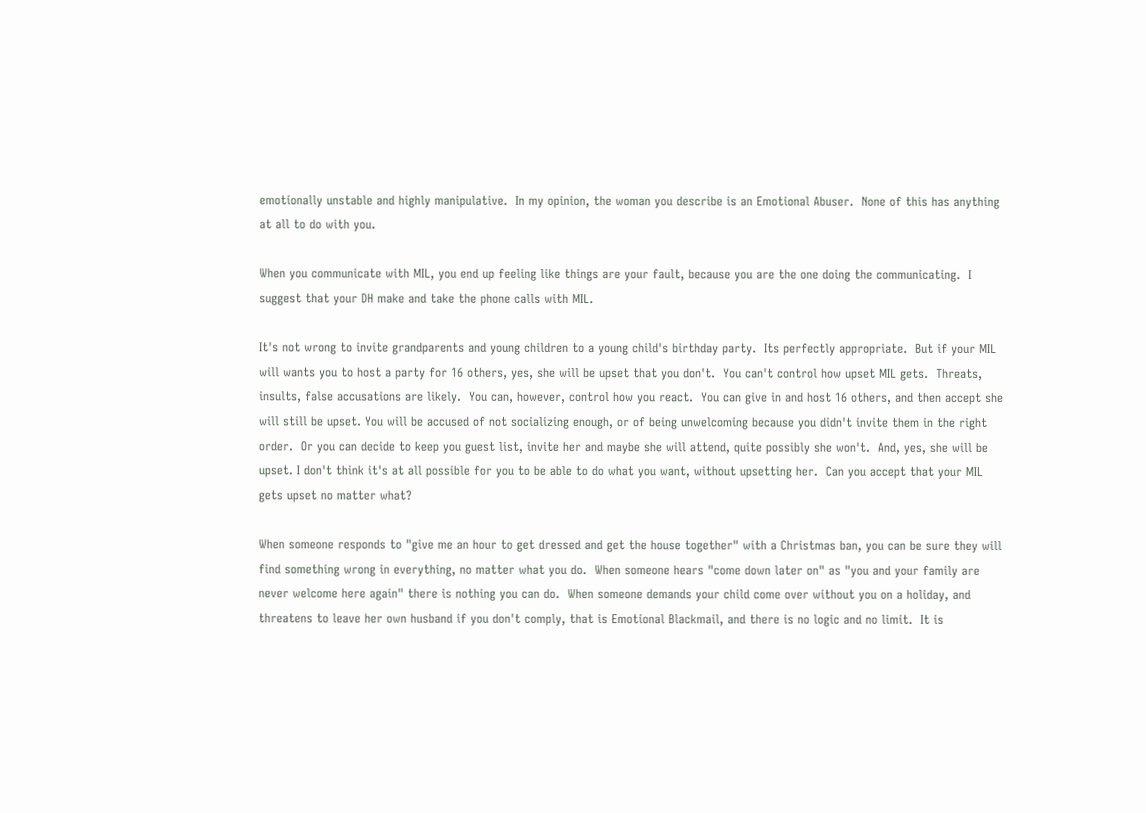emotionally unstable and highly manipulative.  In my opinion, the woman you describe is an Emotional Abuser.  None of this has anything at all to do with you.

When you communicate with MIL, you end up feeling like things are your fault, because you are the one doing the communicating.  I suggest that your DH make and take the phone calls with MIL.

It's not wrong to invite grandparents and young children to a young child's birthday party.  Its perfectly appropriate.  But if your MIL will wants you to host a party for 16 others, yes, she will be upset that you don't.  You can't control how upset MIL gets.  Threats, insults, false accusations are likely.  You can, however, control how you react.  You can give in and host 16 others, and then accept she will still be upset. You will be accused of not socializing enough, or of being unwelcoming because you didn't invite them in the right order.  Or you can decide to keep you guest list, invite her and maybe she will attend, quite possibly she won't.  And, yes, she will be upset. I don't think it's at all possible for you to be able to do what you want, without upsetting her.  Can you accept that your MIL gets upset no matter what?

When someone responds to "give me an hour to get dressed and get the house together" with a Christmas ban, you can be sure they will find something wrong in everything, no matter what you do.  When someone hears "come down later on" as "you and your family are never welcome here again" there is nothing you can do.  When someone demands your child come over without you on a holiday, and threatens to leave her own husband if you don't comply, that is Emotional Blackmail, and there is no logic and no limit.  It is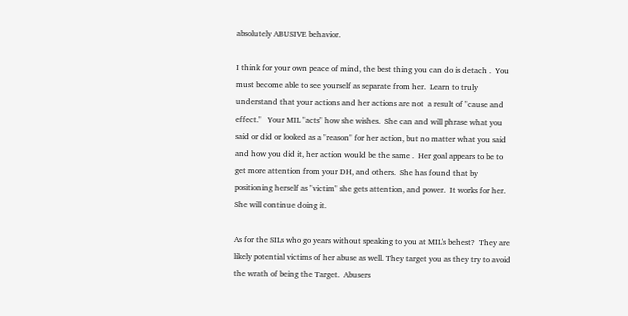absolutely ABUSIVE behavior.

I think for your own peace of mind, the best thing you can do is detach .  You must become able to see yourself as separate from her.  Learn to truly understand that your actions and her actions are not  a result of "cause and effect."   Your MIL "acts" how she wishes.  She can and will phrase what you said or did or looked as a "reason" for her action, but no matter what you said and how you did it, her action would be the same .  Her goal appears to be to get more attention from your DH, and others.  She has found that by positioning herself as "victim" she gets attention, and power.  It works for her.  She will continue doing it.

As for the SILs who go years without speaking to you at MIL's behest?  They are likely potential victims of her abuse as well. They target you as they try to avoid the wrath of being the Target.  Abusers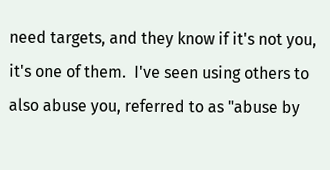need targets, and they know if it's not you, it's one of them.  I've seen using others to also abuse you, referred to as "abuse by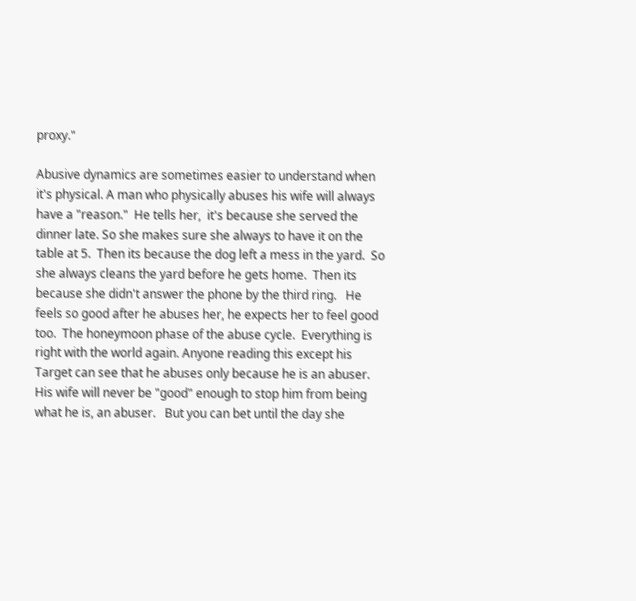proxy."

Abusive dynamics are sometimes easier to understand when it's physical. A man who physically abuses his wife will always have a "reason."  He tells her,  it's because she served the dinner late. So she makes sure she always to have it on the table at 5.  Then its because the dog left a mess in the yard.  So she always cleans the yard before he gets home.  Then its because she didn't answer the phone by the third ring.   He feels so good after he abuses her, he expects her to feel good too.  The honeymoon phase of the abuse cycle.  Everything is right with the world again. Anyone reading this except his Target can see that he abuses only because he is an abuser. His wife will never be "good" enough to stop him from being what he is, an abuser.   But you can bet until the day she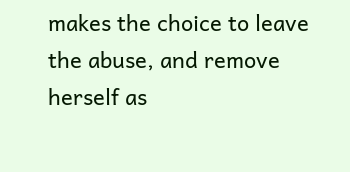makes the choice to leave the abuse, and remove herself as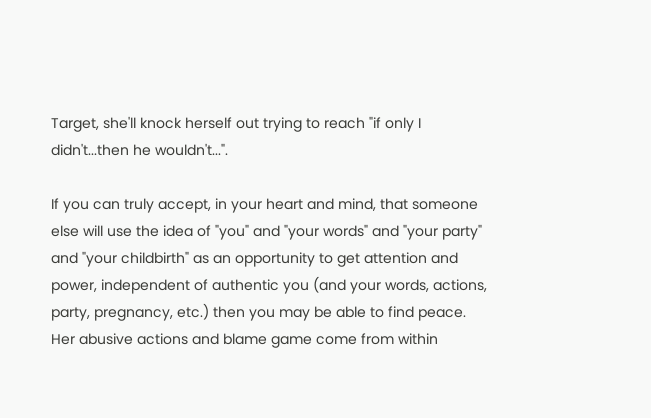Target, she'll knock herself out trying to reach "if only I didn't...then he wouldn't...".

If you can truly accept, in your heart and mind, that someone else will use the idea of "you" and "your words" and "your party" and "your childbirth" as an opportunity to get attention and power, independent of authentic you (and your words, actions, party, pregnancy, etc.) then you may be able to find peace.  Her abusive actions and blame game come from within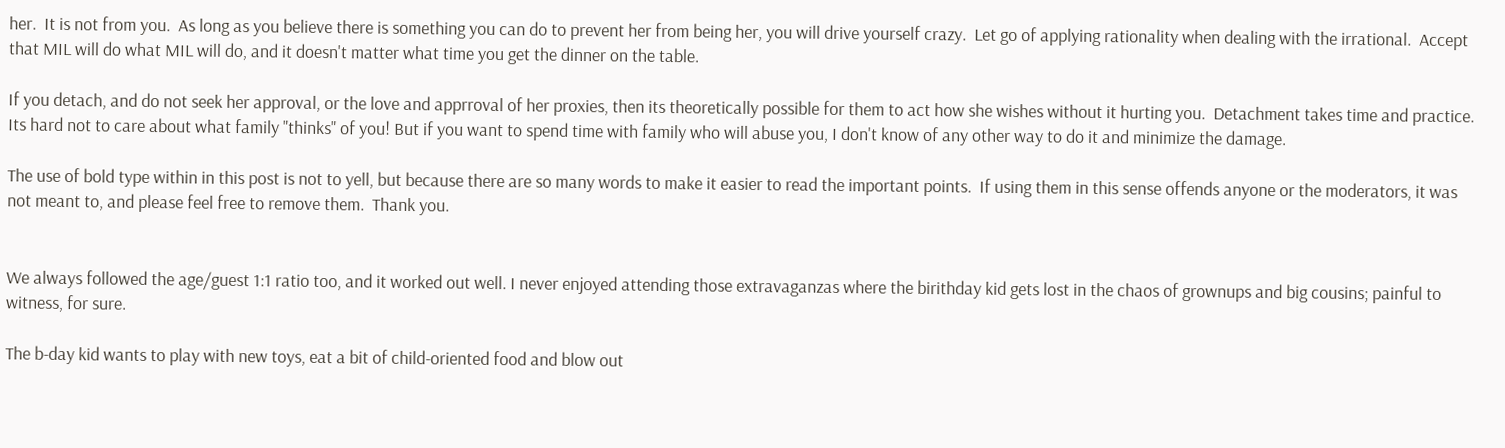her.  It is not from you.  As long as you believe there is something you can do to prevent her from being her, you will drive yourself crazy.  Let go of applying rationality when dealing with the irrational.  Accept that MIL will do what MIL will do, and it doesn't matter what time you get the dinner on the table.

If you detach, and do not seek her approval, or the love and apprroval of her proxies, then its theoretically possible for them to act how she wishes without it hurting you.  Detachment takes time and practice.  Its hard not to care about what family "thinks" of you! But if you want to spend time with family who will abuse you, I don't know of any other way to do it and minimize the damage.

The use of bold type within in this post is not to yell, but because there are so many words to make it easier to read the important points.  If using them in this sense offends anyone or the moderators, it was not meant to, and please feel free to remove them.  Thank you.


We always followed the age/guest 1:1 ratio too, and it worked out well. I never enjoyed attending those extravaganzas where the birithday kid gets lost in the chaos of grownups and big cousins; painful to witness, for sure.

The b-day kid wants to play with new toys, eat a bit of child-oriented food and blow out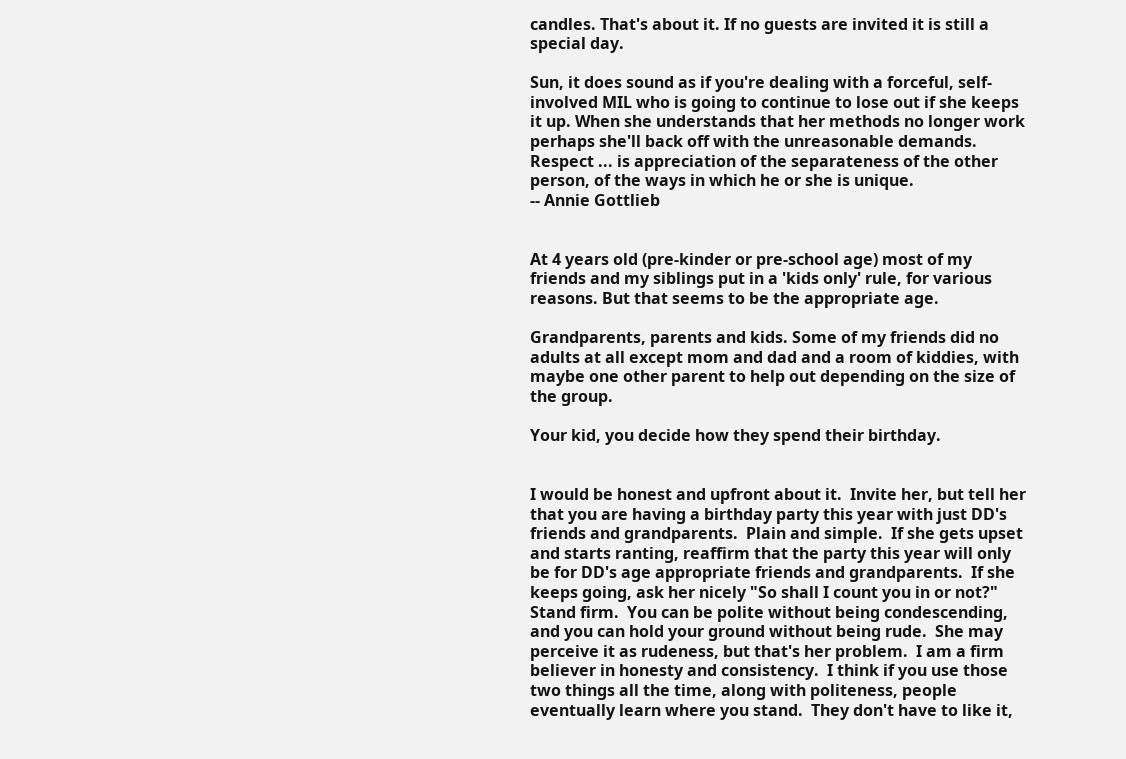candles. That's about it. If no guests are invited it is still a special day.

Sun, it does sound as if you're dealing with a forceful, self-involved MIL who is going to continue to lose out if she keeps it up. When she understands that her methods no longer work perhaps she'll back off with the unreasonable demands.
Respect ... is appreciation of the separateness of the other person, of the ways in which he or she is unique.
-- Annie Gottlieb


At 4 years old (pre-kinder or pre-school age) most of my friends and my siblings put in a 'kids only' rule, for various reasons. But that seems to be the appropriate age.

Grandparents, parents and kids. Some of my friends did no adults at all except mom and dad and a room of kiddies, with maybe one other parent to help out depending on the size of the group.

Your kid, you decide how they spend their birthday.


I would be honest and upfront about it.  Invite her, but tell her that you are having a birthday party this year with just DD's friends and grandparents.  Plain and simple.  If she gets upset and starts ranting, reaffirm that the party this year will only be for DD's age appropriate friends and grandparents.  If she keeps going, ask her nicely "So shall I count you in or not?"  Stand firm.  You can be polite without being condescending, and you can hold your ground without being rude.  She may perceive it as rudeness, but that's her problem.  I am a firm believer in honesty and consistency.  I think if you use those two things all the time, along with politeness, people eventually learn where you stand.  They don't have to like it,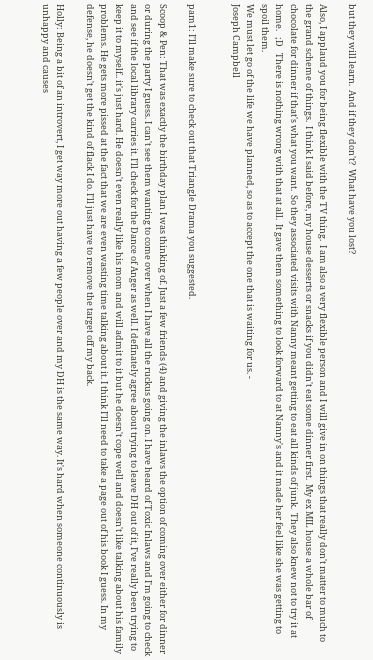but they will learn.  And if they don't?  What have you lost?

Also, I applaud you for being flexible with the TV thing.  I am also a very flexible person and I will give in on things that really don't matter to much to the grand scheme of things.  I think I said before, my house desserts or snacks if you didn't eat some dinner first.  My ex MIL house a whole bar of chocolate for dinner if that's what you want.  So they associated visits with Nanny meant getting to eat all kinds of junk.  They also knew not to try it at home.   ;D   There is nothing wrong with that at all.  It gave them something to look forward to at Nanny's and it made her feel like she was getting to spoil them.
We must let go of the life we have planned, so as to accept the one that is waiting for us. -
Joseph Campbell


pam1: I'll make sure to check out that Triangle Drama you suggested.

Scoop & Pen: That was exactly the birthday plan I was thinking of. Just a few friends (4) and giving the inlaws the option of coming over either for dinner or during the party I guess. I can't see them wanting to come over when I have all the ruckus going on. I have heard of Toxic Inlaws and I'm going to check and see if the local library carries it. I'll check for the Dance of Anger as well. I definately agree about trying to leave DH out of it, I've really been trying to keep it to myself.. it's just hard. He doesn't even really like his mom and will admit to it but he doesn't cope well and doesn't like talking about his family problems. He gets more pissed at the fact that we are even wasting time talking about it. I think I'll need to take a page out of his book I guess. In my defense, he doesn't get the kind of flack I do. I'll just have to remove the target off my back.

Holly: Being a bit of an introvert, I get way more out having a few people over and my DH is the same way. It's hard when someone continuously is unhappy and causes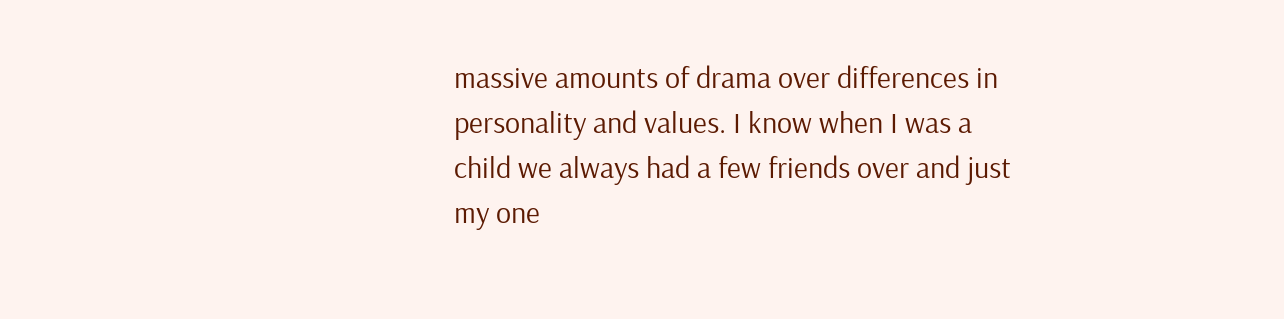massive amounts of drama over differences in personality and values. I know when I was a child we always had a few friends over and just my one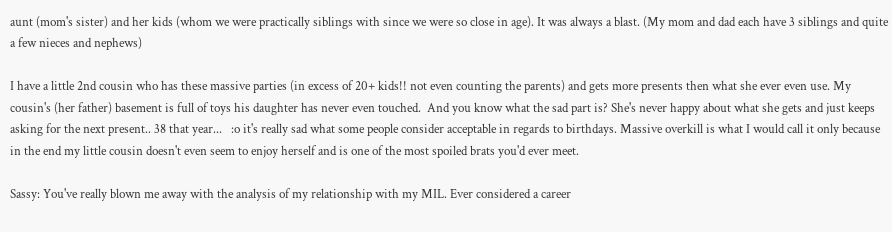aunt (mom's sister) and her kids (whom we were practically siblings with since we were so close in age). It was always a blast. (My mom and dad each have 3 siblings and quite a few nieces and nephews)

I have a little 2nd cousin who has these massive parties (in excess of 20+ kids!! not even counting the parents) and gets more presents then what she ever even use. My cousin's (her father) basement is full of toys his daughter has never even touched.  And you know what the sad part is? She's never happy about what she gets and just keeps asking for the next present.. 38 that year...   :o it's really sad what some people consider acceptable in regards to birthdays. Massive overkill is what I would call it only because in the end my little cousin doesn't even seem to enjoy herself and is one of the most spoiled brats you'd ever meet.

Sassy: You've really blown me away with the analysis of my relationship with my MIL. Ever considered a career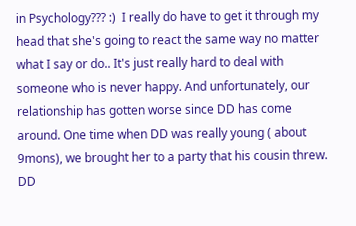in Psychology??? :)  I really do have to get it through my head that she's going to react the same way no matter what I say or do.. It's just really hard to deal with someone who is never happy. And unfortunately, our relationship has gotten worse since DD has come around. One time when DD was really young ( about 9mons), we brought her to a party that his cousin threw. DD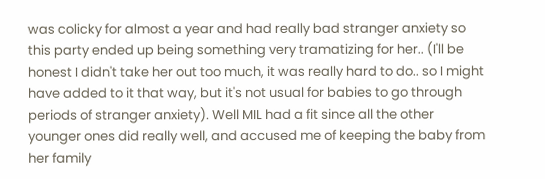was colicky for almost a year and had really bad stranger anxiety so this party ended up being something very tramatizing for her.. (I'll be honest I didn't take her out too much, it was really hard to do.. so I might have added to it that way, but it's not usual for babies to go through periods of stranger anxiety). Well MIL had a fit since all the other younger ones did really well, and accused me of keeping the baby from her family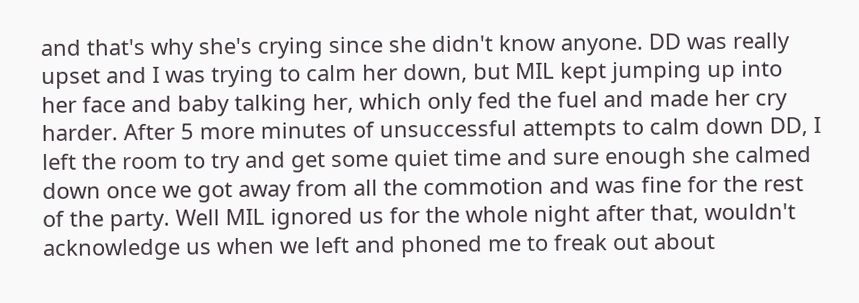and that's why she's crying since she didn't know anyone. DD was really upset and I was trying to calm her down, but MIL kept jumping up into her face and baby talking her, which only fed the fuel and made her cry harder. After 5 more minutes of unsuccessful attempts to calm down DD, I left the room to try and get some quiet time and sure enough she calmed down once we got away from all the commotion and was fine for the rest of the party. Well MIL ignored us for the whole night after that, wouldn't acknowledge us when we left and phoned me to freak out about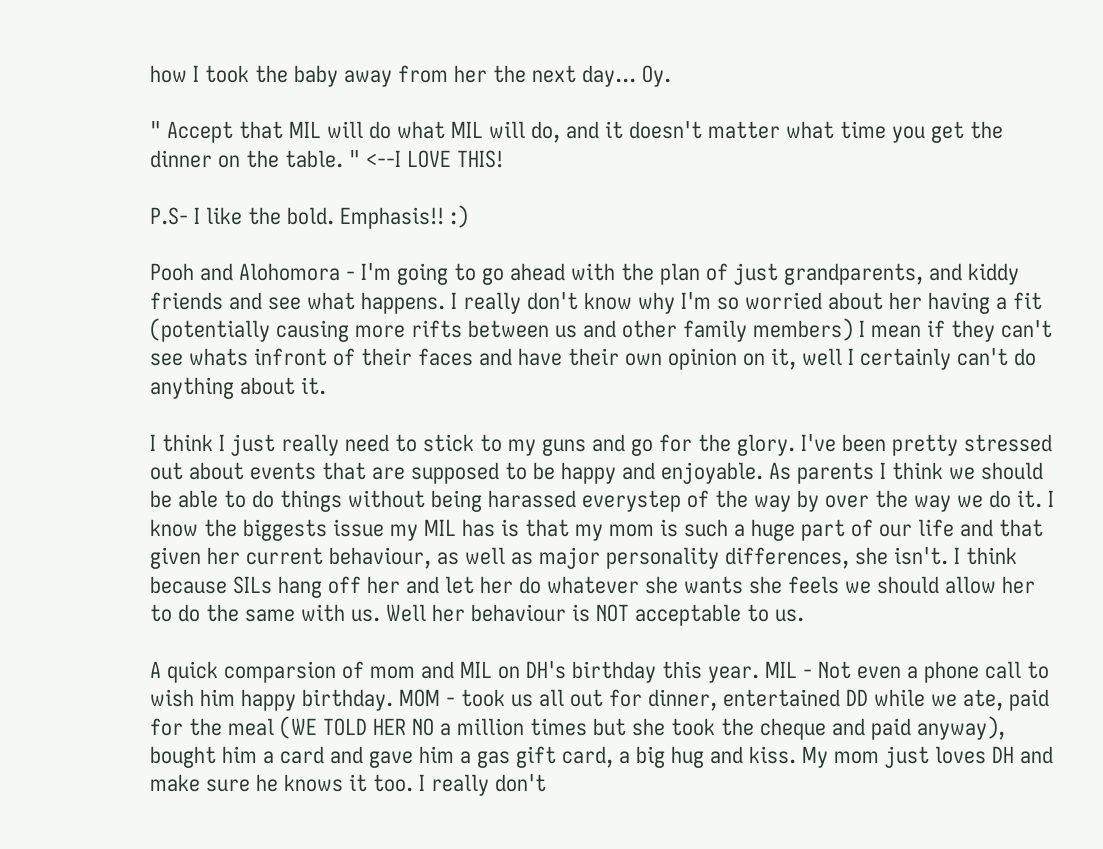how I took the baby away from her the next day... Oy.

" Accept that MIL will do what MIL will do, and it doesn't matter what time you get the dinner on the table. " <--I LOVE THIS!

P.S- I like the bold. Emphasis!! :)

Pooh and Alohomora - I'm going to go ahead with the plan of just grandparents, and kiddy friends and see what happens. I really don't know why I'm so worried about her having a fit (potentially causing more rifts between us and other family members) I mean if they can't see whats infront of their faces and have their own opinion on it, well I certainly can't do anything about it.

I think I just really need to stick to my guns and go for the glory. I've been pretty stressed out about events that are supposed to be happy and enjoyable. As parents I think we should be able to do things without being harassed everystep of the way by over the way we do it. I know the biggests issue my MIL has is that my mom is such a huge part of our life and that given her current behaviour, as well as major personality differences, she isn't. I think because SILs hang off her and let her do whatever she wants she feels we should allow her to do the same with us. Well her behaviour is NOT acceptable to us.

A quick comparsion of mom and MIL on DH's birthday this year. MIL - Not even a phone call to wish him happy birthday. MOM - took us all out for dinner, entertained DD while we ate, paid for the meal (WE TOLD HER NO a million times but she took the cheque and paid anyway), bought him a card and gave him a gas gift card, a big hug and kiss. My mom just loves DH and make sure he knows it too. I really don't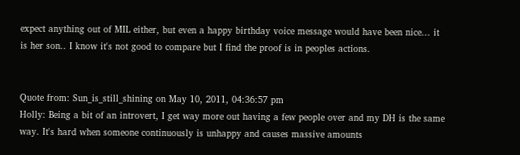expect anything out of MIL either, but even a happy birthday voice message would have been nice... it is her son.. I know it's not good to compare but I find the proof is in peoples actions.


Quote from: Sun_is_still_shining on May 10, 2011, 04:36:57 pm
Holly: Being a bit of an introvert, I get way more out having a few people over and my DH is the same way. It's hard when someone continuously is unhappy and causes massive amounts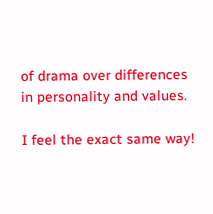of drama over differences in personality and values.

I feel the exact same way!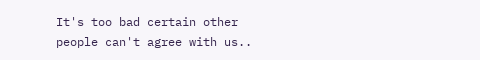It's too bad certain other people can't agree with us..